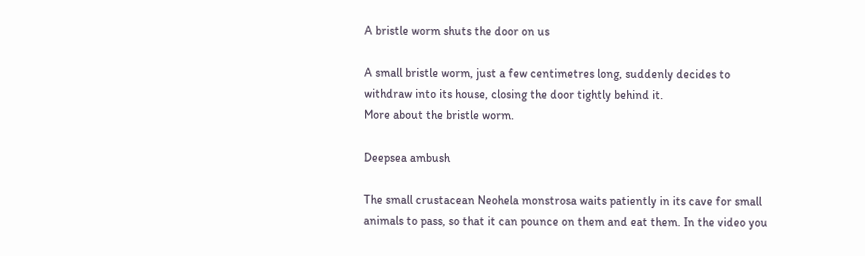A bristle worm shuts the door on us

A small bristle worm, just a few centimetres long, suddenly decides to withdraw into its house, closing the door tightly behind it.
More about the bristle worm.

Deepsea ambush

The small crustacean Neohela monstrosa waits patiently in its cave for small animals to pass, so that it can pounce on them and eat them. In the video you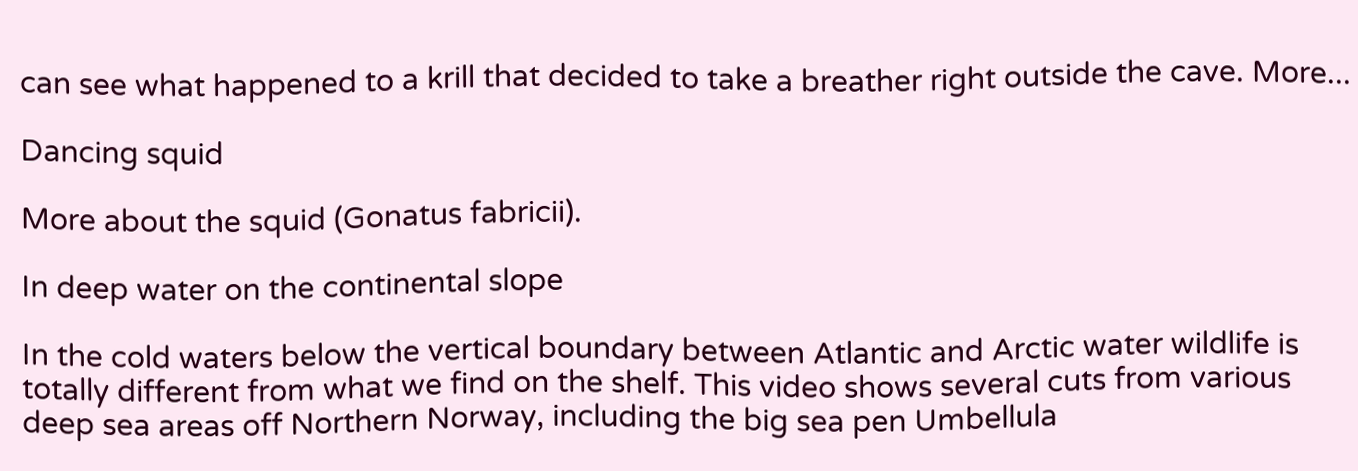can see what happened to a krill that decided to take a breather right outside the cave. More...

Dancing squid

More about the squid (Gonatus fabricii).

In deep water on the continental slope

In the cold waters below the vertical boundary between Atlantic and Arctic water wildlife is totally different from what we find on the shelf. This video shows several cuts from various deep sea areas off Northern Norway, including the big sea pen Umbellula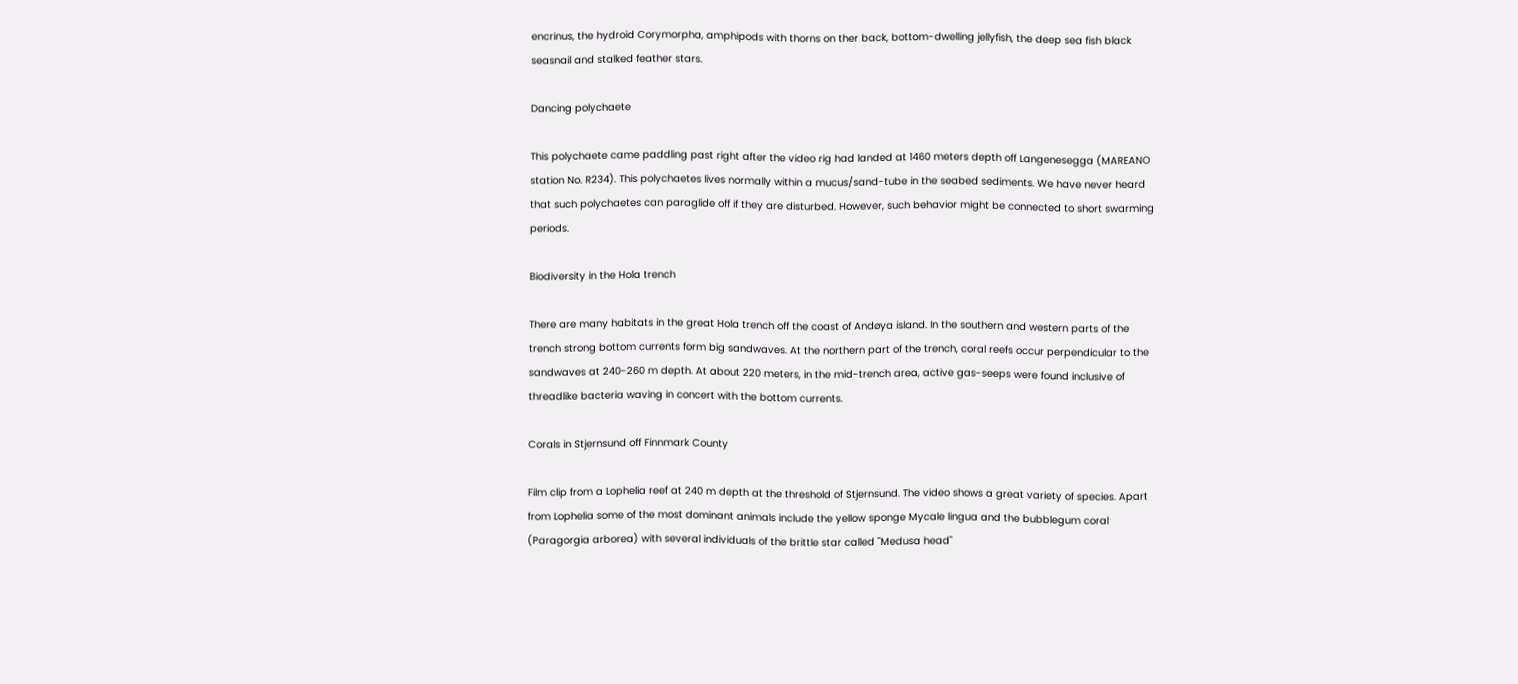encrinus, the hydroid Corymorpha, amphipods with thorns on ther back, bottom-dwelling jellyfish, the deep sea fish black seasnail and stalked feather stars.

Dancing polychaete

This polychaete came paddling past right after the video rig had landed at 1460 meters depth off Langenesegga (MAREANO station No. R234). This polychaetes lives normally within a mucus/sand-tube in the seabed sediments. We have never heard that such polychaetes can paraglide off if they are disturbed. However, such behavior might be connected to short swarming periods.

Biodiversity in the Hola trench

There are many habitats in the great Hola trench off the coast of Andøya island. In the southern and western parts of the trench strong bottom currents form big sandwaves. At the northern part of the trench, coral reefs occur perpendicular to the sandwaves at 240-260 m depth. At about 220 meters, in the mid-trench area, active gas-seeps were found inclusive of threadlike bacteria waving in concert with the bottom currents.

Corals in Stjernsund off Finnmark County

Film clip from a Lophelia reef at 240 m depth at the threshold of Stjernsund. The video shows a great variety of species. Apart from Lophelia some of the most dominant animals include the yellow sponge Mycale lingua and the bubblegum coral (Paragorgia arborea) with several individuals of the brittle star called "Medusa head"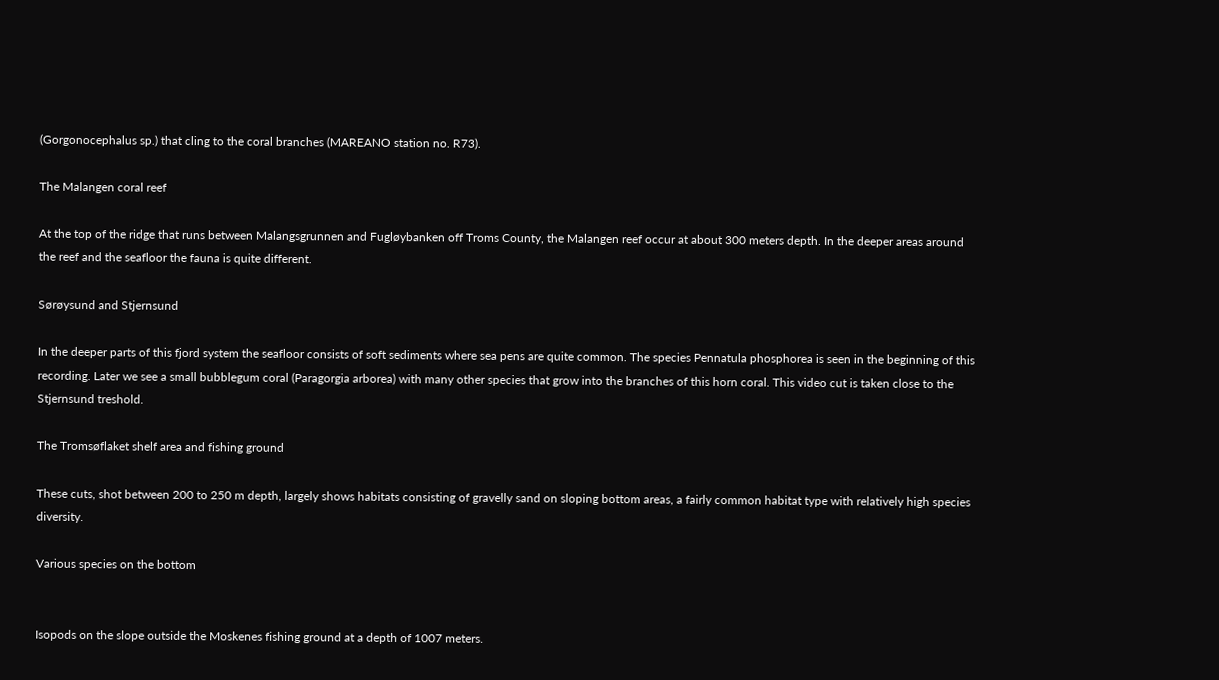(Gorgonocephalus sp.) that cling to the coral branches (MAREANO station no. R73).

The Malangen coral reef

At the top of the ridge that runs between Malangsgrunnen and Fugløybanken off Troms County, the Malangen reef occur at about 300 meters depth. In the deeper areas around the reef and the seafloor the fauna is quite different.

Sørøysund and Stjernsund

In the deeper parts of this fjord system the seafloor consists of soft sediments where sea pens are quite common. The species Pennatula phosphorea is seen in the beginning of this recording. Later we see a small bubblegum coral (Paragorgia arborea) with many other species that grow into the branches of this horn coral. This video cut is taken close to the Stjernsund treshold.

The Tromsøflaket shelf area and fishing ground

These cuts, shot between 200 to 250 m depth, largely shows habitats consisting of gravelly sand on sloping bottom areas, a fairly common habitat type with relatively high species diversity.

Various species on the bottom


Isopods on the slope outside the Moskenes fishing ground at a depth of 1007 meters.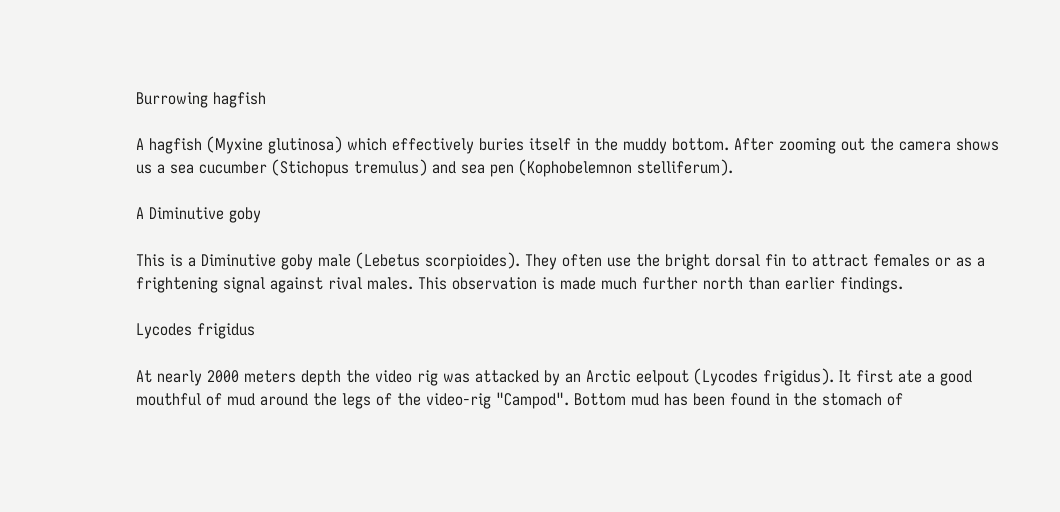Burrowing hagfish

A hagfish (Myxine glutinosa) which effectively buries itself in the muddy bottom. After zooming out the camera shows us a sea cucumber (Stichopus tremulus) and sea pen (Kophobelemnon stelliferum).

A Diminutive goby

This is a Diminutive goby male (Lebetus scorpioides). They often use the bright dorsal fin to attract females or as a frightening signal against rival males. This observation is made much further north than earlier findings.

Lycodes frigidus

At nearly 2000 meters depth the video rig was attacked by an Arctic eelpout (Lycodes frigidus). It first ate a good mouthful of mud around the legs of the video-rig "Campod". Bottom mud has been found in the stomach of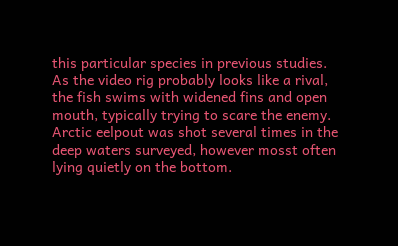this particular species in previous studies. As the video rig probably looks like a rival, the fish swims with widened fins and open mouth, typically trying to scare the enemy. Arctic eelpout was shot several times in the deep waters surveyed, however mosst often lying quietly on the bottom.